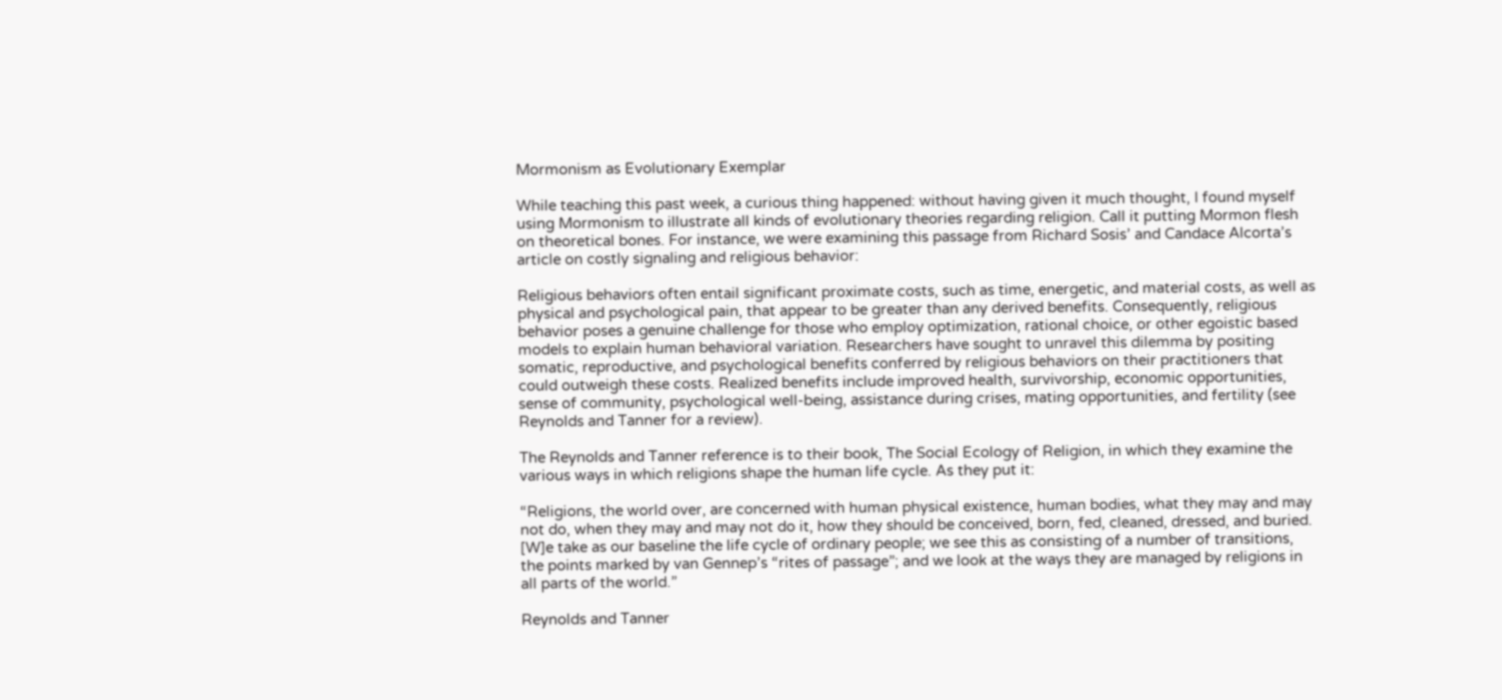Mormonism as Evolutionary Exemplar

While teaching this past week, a curious thing happened: without having given it much thought, I found myself using Mormonism to illustrate all kinds of evolutionary theories regarding religion. Call it putting Mormon flesh on theoretical bones. For instance, we were examining this passage from Richard Sosis’ and Candace Alcorta’s article on costly signaling and religious behavior:

Religious behaviors often entail significant proximate costs, such as time, energetic, and material costs, as well as physical and psychological pain, that appear to be greater than any derived benefits. Consequently, religious behavior poses a genuine challenge for those who employ optimization, rational choice, or other egoistic based models to explain human behavioral variation. Researchers have sought to unravel this dilemma by positing somatic, reproductive, and psychological benefits conferred by religious behaviors on their practitioners that could outweigh these costs. Realized benefits include improved health, survivorship, economic opportunities, sense of community, psychological well-being, assistance during crises, mating opportunities, and fertility (see Reynolds and Tanner for a review).

The Reynolds and Tanner reference is to their book, The Social Ecology of Religion, in which they examine the various ways in which religions shape the human life cycle. As they put it:

“Religions, the world over, are concerned with human physical existence, human bodies, what they may and may not do, when they may and may not do it, how they should be conceived, born, fed, cleaned, dressed, and buried. [W]e take as our baseline the life cycle of ordinary people; we see this as consisting of a number of transitions, the points marked by van Gennep’s “rites of passage”; and we look at the ways they are managed by religions in all parts of the world.”

Reynolds and Tanner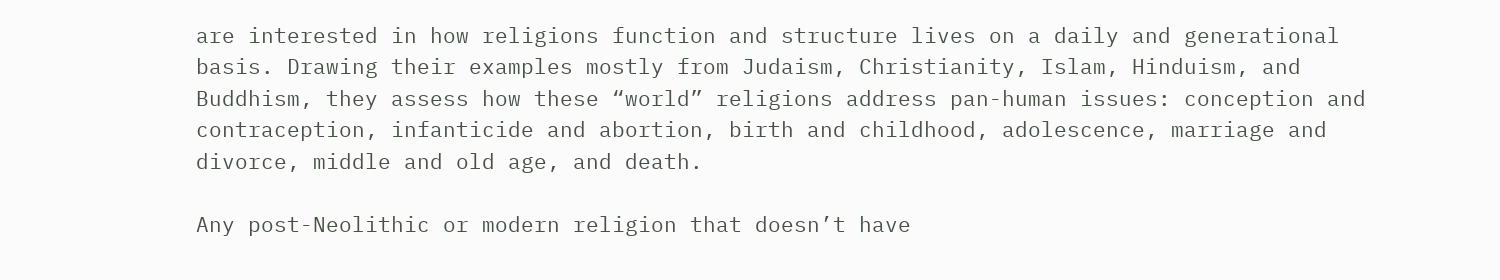are interested in how religions function and structure lives on a daily and generational basis. Drawing their examples mostly from Judaism, Christianity, Islam, Hinduism, and Buddhism, they assess how these “world” religions address pan-human issues: conception and contraception, infanticide and abortion, birth and childhood, adolescence, marriage and divorce, middle and old age, and death.

Any post-Neolithic or modern religion that doesn’t have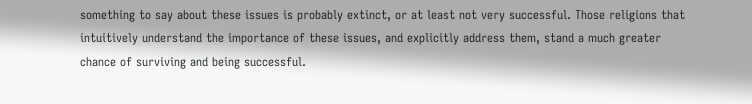something to say about these issues is probably extinct, or at least not very successful. Those religions that intuitively understand the importance of these issues, and explicitly address them, stand a much greater chance of surviving and being successful.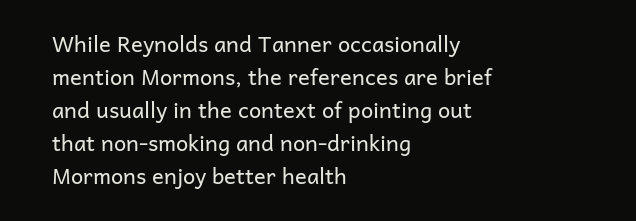While Reynolds and Tanner occasionally mention Mormons, the references are brief and usually in the context of pointing out that non-smoking and non-drinking Mormons enjoy better health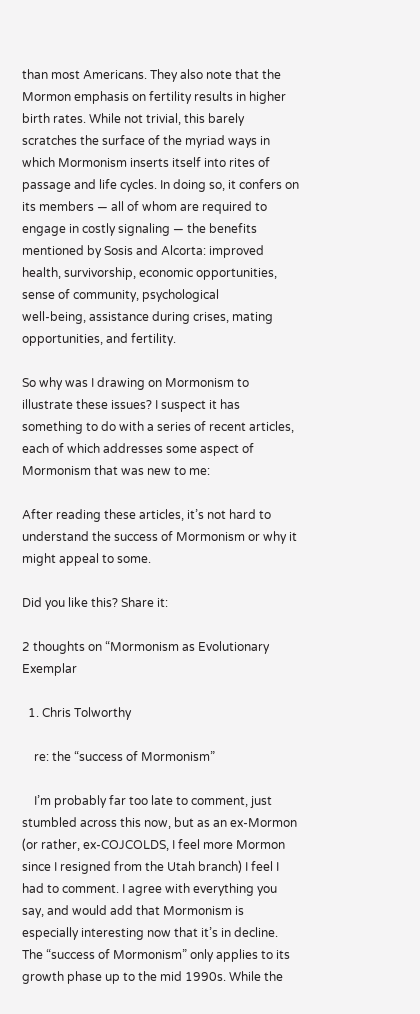than most Americans. They also note that the Mormon emphasis on fertility results in higher birth rates. While not trivial, this barely scratches the surface of the myriad ways in which Mormonism inserts itself into rites of passage and life cycles. In doing so, it confers on its members — all of whom are required to engage in costly signaling — the benefits mentioned by Sosis and Alcorta: improved health, survivorship, economic opportunities, sense of community, psychological
well-being, assistance during crises, mating opportunities, and fertility.

So why was I drawing on Mormonism to illustrate these issues? I suspect it has something to do with a series of recent articles, each of which addresses some aspect of Mormonism that was new to me:

After reading these articles, it’s not hard to understand the success of Mormonism or why it might appeal to some.

Did you like this? Share it:

2 thoughts on “Mormonism as Evolutionary Exemplar

  1. Chris Tolworthy

    re: the “success of Mormonism”

    I’m probably far too late to comment, just stumbled across this now, but as an ex-Mormon (or rather, ex-COJCOLDS, I feel more Mormon since I resigned from the Utah branch) I feel I had to comment. I agree with everything you say, and would add that Mormonism is especially interesting now that it’s in decline. The “success of Mormonism” only applies to its growth phase up to the mid 1990s. While the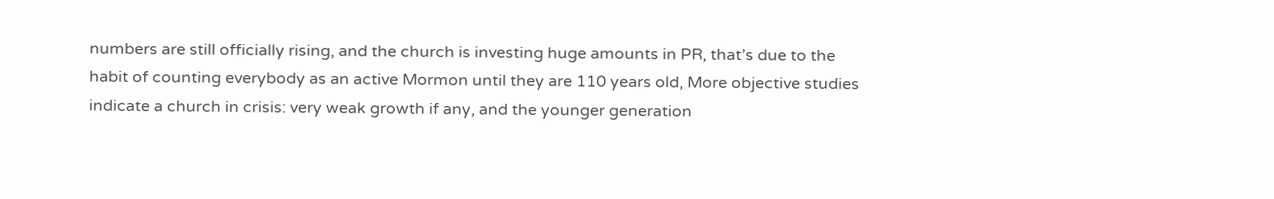numbers are still officially rising, and the church is investing huge amounts in PR, that’s due to the habit of counting everybody as an active Mormon until they are 110 years old, More objective studies indicate a church in crisis: very weak growth if any, and the younger generation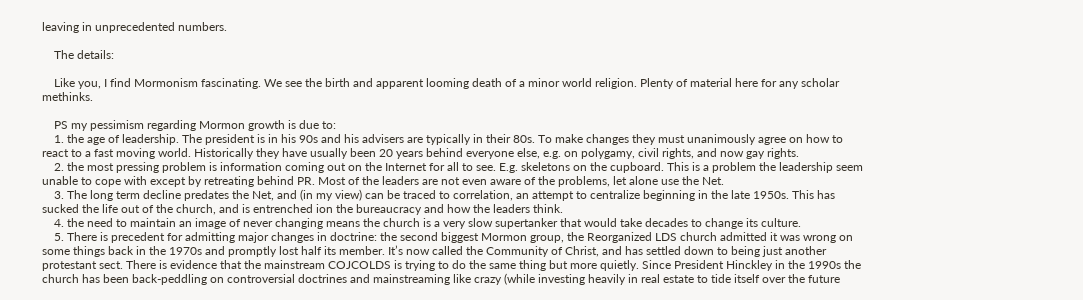leaving in unprecedented numbers.

    The details:

    Like you, I find Mormonism fascinating. We see the birth and apparent looming death of a minor world religion. Plenty of material here for any scholar methinks.

    PS my pessimism regarding Mormon growth is due to:
    1. the age of leadership. The president is in his 90s and his advisers are typically in their 80s. To make changes they must unanimously agree on how to react to a fast moving world. Historically they have usually been 20 years behind everyone else, e.g. on polygamy, civil rights, and now gay rights.
    2. the most pressing problem is information coming out on the Internet for all to see. E.g. skeletons on the cupboard. This is a problem the leadership seem unable to cope with except by retreating behind PR. Most of the leaders are not even aware of the problems, let alone use the Net.
    3. The long term decline predates the Net, and (in my view) can be traced to correlation, an attempt to centralize beginning in the late 1950s. This has sucked the life out of the church, and is entrenched ion the bureaucracy and how the leaders think.
    4. the need to maintain an image of never changing means the church is a very slow supertanker that would take decades to change its culture.
    5. There is precedent for admitting major changes in doctrine: the second biggest Mormon group, the Reorganized LDS church admitted it was wrong on some things back in the 1970s and promptly lost half its member. It’s now called the Community of Christ, and has settled down to being just another protestant sect. There is evidence that the mainstream COJCOLDS is trying to do the same thing but more quietly. Since President Hinckley in the 1990s the church has been back-peddling on controversial doctrines and mainstreaming like crazy (while investing heavily in real estate to tide itself over the future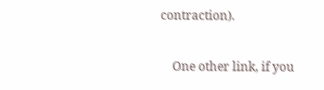contraction).

    One other link, if you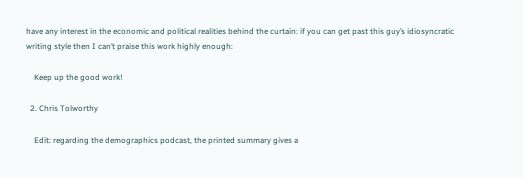have any interest in the economic and political realities behind the curtain: if you can get past this guy’s idiosyncratic writing style then I can’t praise this work highly enough:

    Keep up the good work!

  2. Chris Tolworthy

    Edit: regarding the demographics podcast, the printed summary gives a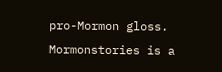pro-Mormon gloss. Mormonstories is a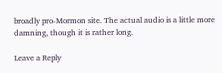broadly pro-Mormon site. The actual audio is a little more damning, though it is rather long.

Leave a Reply